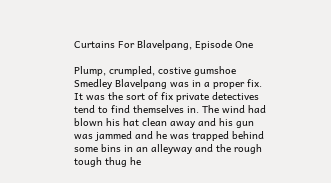Curtains For Blavelpang, Episode One

Plump, crumpled, costive gumshoe Smedley Blavelpang was in a proper fix. It was the sort of fix private detectives tend to find themselves in. The wind had blown his hat clean away and his gun was jammed and he was trapped behind some bins in an alleyway and the rough tough thug he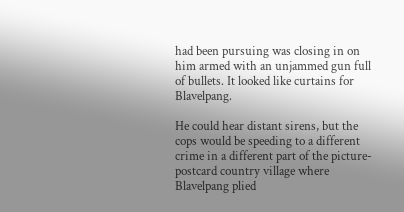had been pursuing was closing in on him armed with an unjammed gun full of bullets. It looked like curtains for Blavelpang.

He could hear distant sirens, but the cops would be speeding to a different crime in a different part of the picture-postcard country village where Blavelpang plied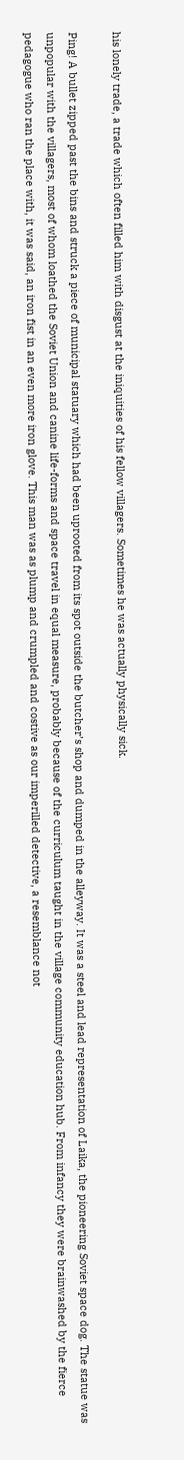his lonely trade, a trade which often filled him with disgust at the iniquities of his fellow villagers. Sometimes he was actually physically sick.

Ping! A bullet zipped past the bins and struck a piece of municipal statuary which had been uprooted from its spot outside the butcher’s shop and dumped in the alleyway. It was a steel and lead representation of Laika, the pioneering Soviet space dog. The statue was unpopular with the villagers, most of whom loathed the Soviet Union and canine life-forms and space travel in equal measure, probably because of the curriculum taught in the village community education hub. From infancy they were brainwashed by the fierce pedagogue who ran the place with, it was said, an iron fist in an even more iron glove. This man was as plump and crumpled and costive as our imperilled detective, a resemblance not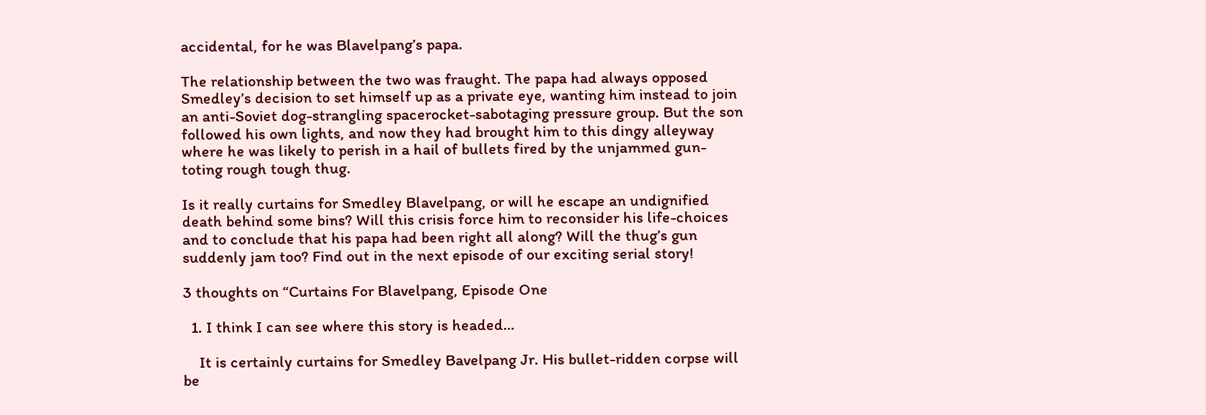accidental, for he was Blavelpang’s papa.

The relationship between the two was fraught. The papa had always opposed Smedley’s decision to set himself up as a private eye, wanting him instead to join an anti-Soviet dog-strangling spacerocket-sabotaging pressure group. But the son followed his own lights, and now they had brought him to this dingy alleyway where he was likely to perish in a hail of bullets fired by the unjammed gun-toting rough tough thug.

Is it really curtains for Smedley Blavelpang, or will he escape an undignified death behind some bins? Will this crisis force him to reconsider his life-choices and to conclude that his papa had been right all along? Will the thug’s gun suddenly jam too? Find out in the next episode of our exciting serial story!

3 thoughts on “Curtains For Blavelpang, Episode One

  1. I think I can see where this story is headed…

    It is certainly curtains for Smedley Bavelpang Jr. His bullet-ridden corpse will be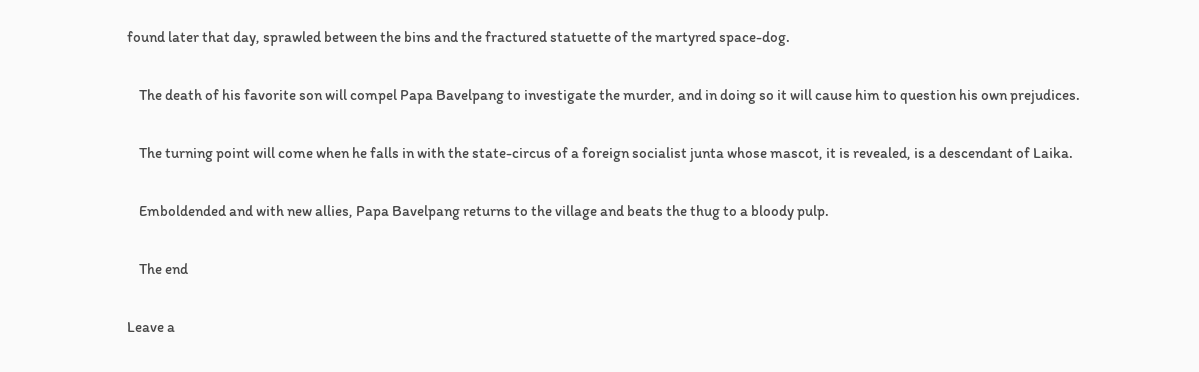found later that day, sprawled between the bins and the fractured statuette of the martyred space-dog.

    The death of his favorite son will compel Papa Bavelpang to investigate the murder, and in doing so it will cause him to question his own prejudices.

    The turning point will come when he falls in with the state-circus of a foreign socialist junta whose mascot, it is revealed, is a descendant of Laika.

    Emboldended and with new allies, Papa Bavelpang returns to the village and beats the thug to a bloody pulp.

    The end

Leave a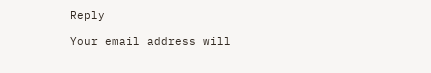Reply

Your email address will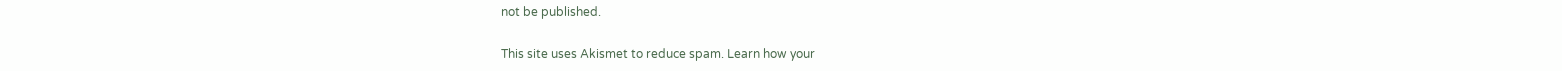not be published.

This site uses Akismet to reduce spam. Learn how your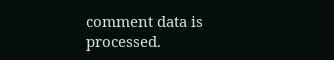comment data is processed.